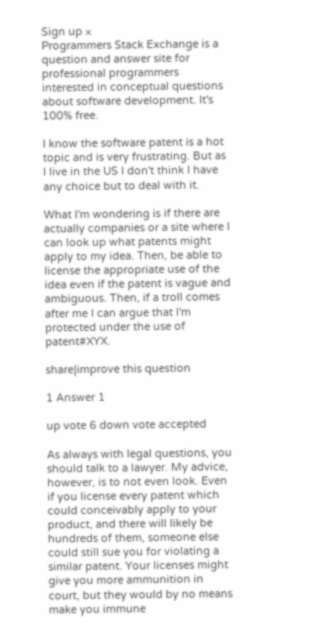Sign up ×
Programmers Stack Exchange is a question and answer site for professional programmers interested in conceptual questions about software development. It's 100% free.

I know the software patent is a hot topic and is very frustrating. But as I live in the US I don't think I have any choice but to deal with it.

What I'm wondering is if there are actually companies or a site where I can look up what patents might apply to my idea. Then, be able to license the appropriate use of the idea even if the patent is vague and ambiguous. Then, if a troll comes after me I can argue that I'm protected under the use of patent#XYX.

share|improve this question

1 Answer 1

up vote 6 down vote accepted

As always with legal questions, you should talk to a lawyer. My advice, however, is to not even look. Even if you license every patent which could conceivably apply to your product, and there will likely be hundreds of them, someone else could still sue you for violating a similar patent. Your licenses might give you more ammunition in court, but they would by no means make you immune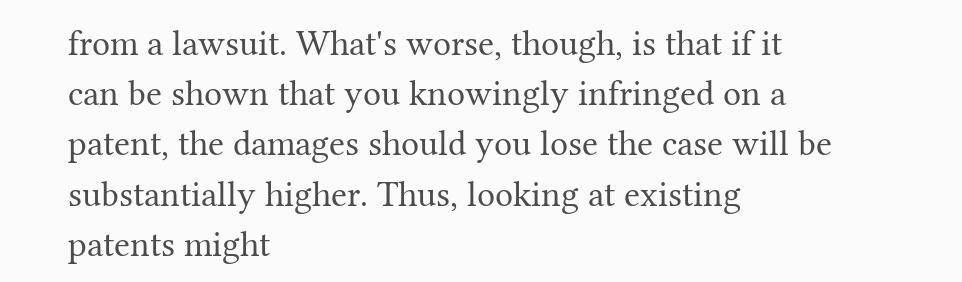from a lawsuit. What's worse, though, is that if it can be shown that you knowingly infringed on a patent, the damages should you lose the case will be substantially higher. Thus, looking at existing patents might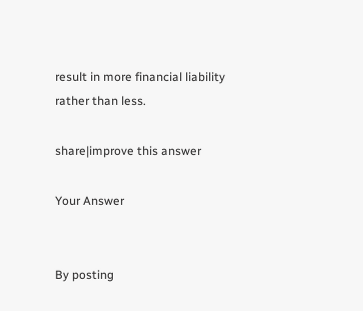result in more financial liability rather than less.

share|improve this answer

Your Answer


By posting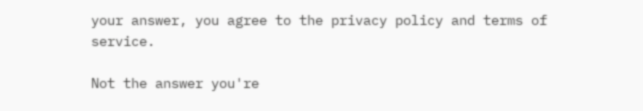your answer, you agree to the privacy policy and terms of service.

Not the answer you're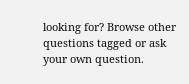looking for? Browse other questions tagged or ask your own question.